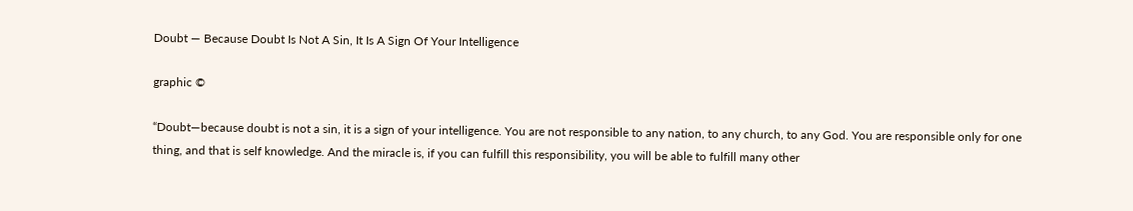Doubt — Because Doubt Is Not A Sin, It Is A Sign Of Your Intelligence

graphic ©

“Doubt—because doubt is not a sin, it is a sign of your intelligence. You are not responsible to any nation, to any church, to any God. You are responsible only for one thing, and that is self knowledge. And the miracle is, if you can fulfill this responsibility, you will be able to fulfill many other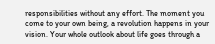responsibilities without any effort. The moment you come to your own being, a revolution happens in your vision. Your whole outlook about life goes through a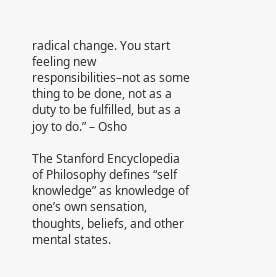radical change. You start feeling new responsibilities–not as some thing to be done, not as a duty to be fulfilled, but as a joy to do.” – Osho

The Stanford Encyclopedia of Philosophy defines “self knowledge” as knowledge of one’s own sensation, thoughts, beliefs, and other mental states.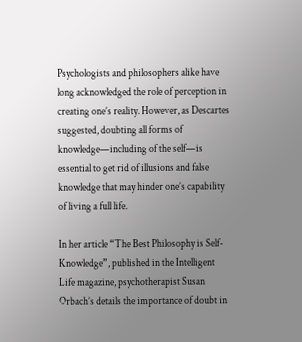Psychologists and philosophers alike have long acknowledged the role of perception in creating one’s reality. However, as Descartes suggested, doubting all forms of knowledge—including of the self—is essential to get rid of illusions and false knowledge that may hinder one’s capability of living a full life.

In her article “The Best Philosophy is Self-Knowledge”, published in the Intelligent Life magazine, psychotherapist Susan Orbach’s details the importance of doubt in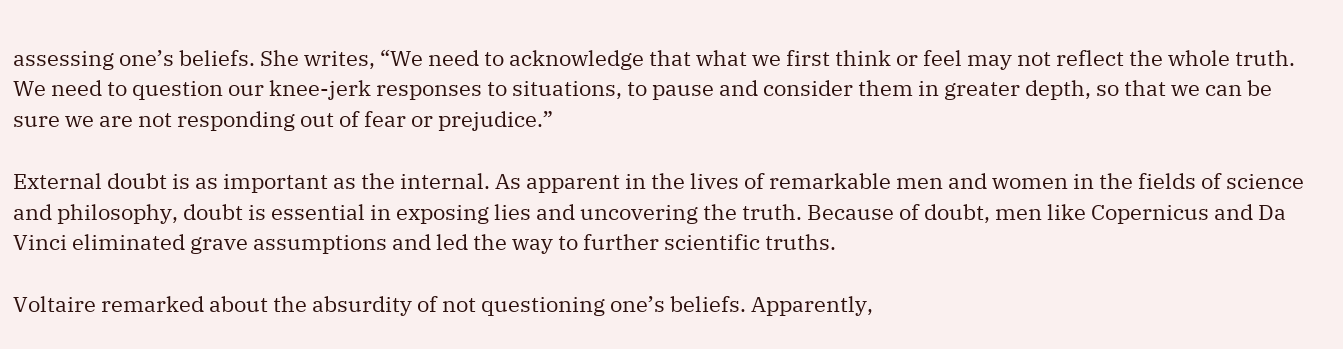assessing one’s beliefs. She writes, “We need to acknowledge that what we first think or feel may not reflect the whole truth. We need to question our knee-jerk responses to situations, to pause and consider them in greater depth, so that we can be sure we are not responding out of fear or prejudice.”

External doubt is as important as the internal. As apparent in the lives of remarkable men and women in the fields of science and philosophy, doubt is essential in exposing lies and uncovering the truth. Because of doubt, men like Copernicus and Da Vinci eliminated grave assumptions and led the way to further scientific truths.

Voltaire remarked about the absurdity of not questioning one’s beliefs. Apparently,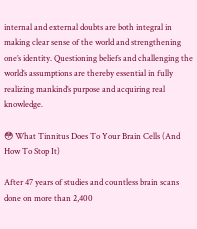internal and external doubts are both integral in making clear sense of the world and strengthening one’s identity. Questioning beliefs and challenging the world’s assumptions are thereby essential in fully realizing mankind’s purpose and acquiring real knowledge.

😳 What Tinnitus Does To Your Brain Cells (And How To Stop It)

After 47 years of studies and countless brain scans done on more than 2,400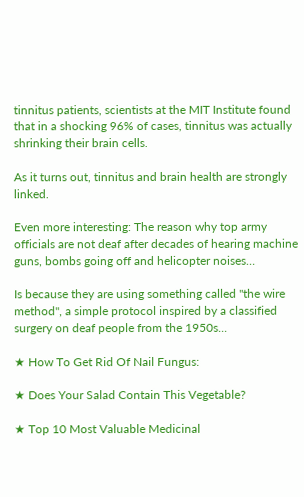tinnitus patients, scientists at the MIT Institute found that in a shocking 96% of cases, tinnitus was actually shrinking their brain cells.

As it turns out, tinnitus and brain health are strongly linked.

Even more interesting: The reason why top army officials are not deaf after decades of hearing machine guns, bombs going off and helicopter noises…

Is because they are using something called "the wire method", a simple protocol inspired by a classified surgery on deaf people from the 1950s...

★ How To Get Rid Of Nail Fungus:

★ Does Your Salad Contain This Vegetable?

★ Top 10 Most Valuable Medicinal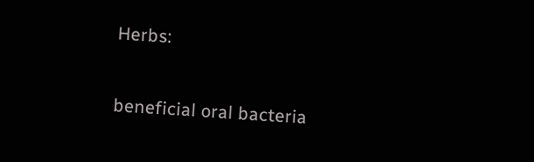Herbs:

beneficial oral bacteria